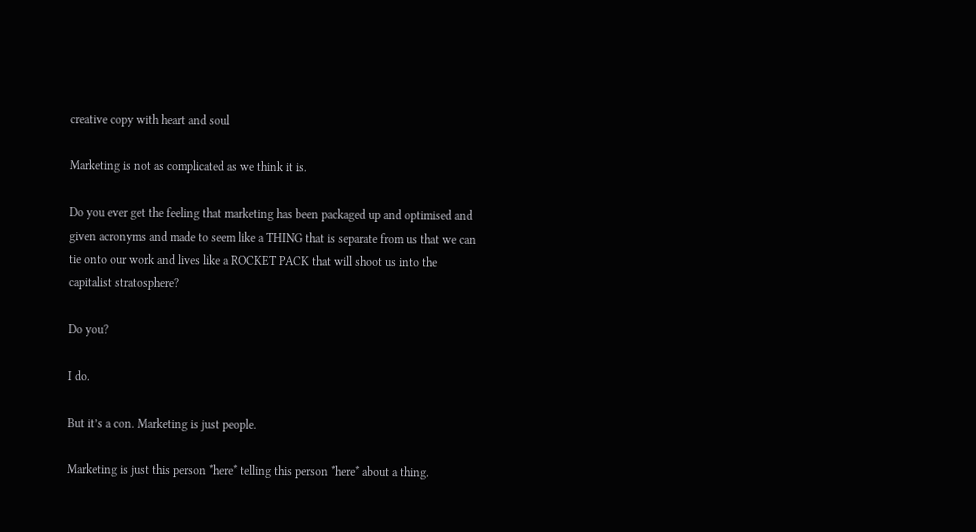creative copy with heart and soul

Marketing is not as complicated as we think it is.

Do you ever get the feeling that marketing has been packaged up and optimised and given acronyms and made to seem like a THING that is separate from us that we can tie onto our work and lives like a ROCKET PACK that will shoot us into the capitalist stratosphere?

Do you?

I do.

But it’s a con. Marketing is just people.

Marketing is just this person *here* telling this person *here* about a thing.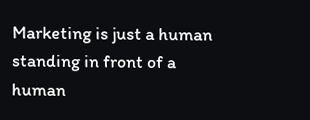Marketing is just a human standing in front of a human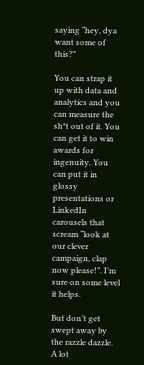saying “hey, dya want some of this?”

You can strap it up with data and analytics and you can measure the sh*t out of it. You can get it to win awards for ingenuity. You can put it in glossy presentations or LinkedIn carousels that scream “look at our clever campaign, clap now please!”. I’m sure on some level it helps.

But don’t get swept away by the razzle dazzle. A lot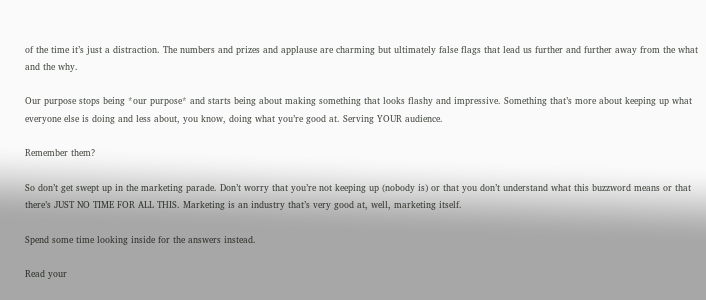of the time it’s just a distraction. The numbers and prizes and applause are charming but ultimately false flags that lead us further and further away from the what and the why.

Our purpose stops being *our purpose* and starts being about making something that looks flashy and impressive. Something that’s more about keeping up what everyone else is doing and less about, you know, doing what you’re good at. Serving YOUR audience.

Remember them?

So don’t get swept up in the marketing parade. Don’t worry that you’re not keeping up (nobody is) or that you don’t understand what this buzzword means or that there’s JUST NO TIME FOR ALL THIS. Marketing is an industry that’s very good at, well, marketing itself.

Spend some time looking inside for the answers instead.

Read your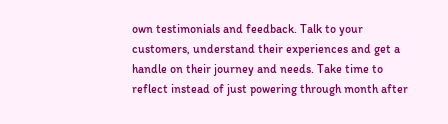own testimonials and feedback. Talk to your customers, understand their experiences and get a handle on their journey and needs. Take time to reflect instead of just powering through month after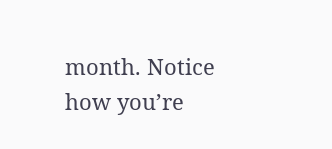month. Notice how you’re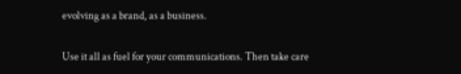evolving as a brand, as a business.

Use it all as fuel for your communications. Then take care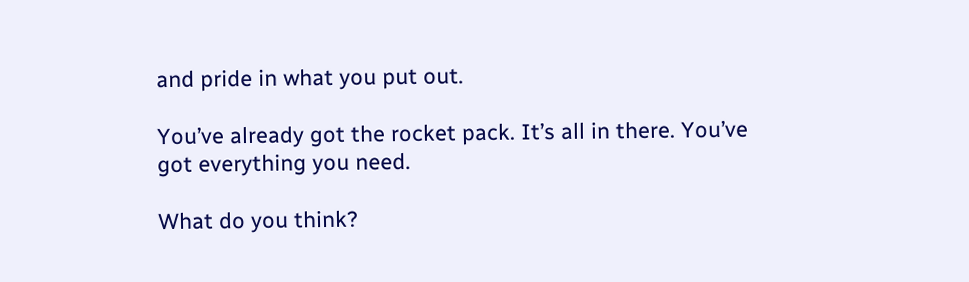and pride in what you put out.

You’ve already got the rocket pack. It’s all in there. You’ve got everything you need.

What do you think?